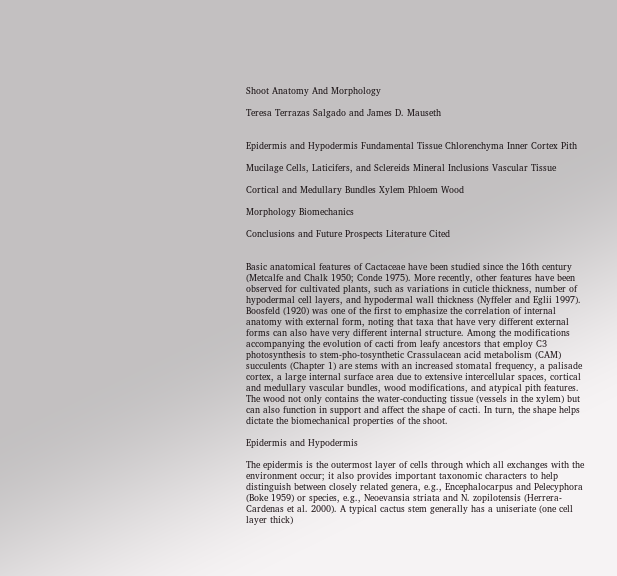Shoot Anatomy And Morphology

Teresa Terrazas Salgado and James D. Mauseth


Epidermis and Hypodermis Fundamental Tissue Chlorenchyma Inner Cortex Pith

Mucilage Cells, Laticifers, and Sclereids Mineral Inclusions Vascular Tissue

Cortical and Medullary Bundles Xylem Phloem Wood

Morphology Biomechanics

Conclusions and Future Prospects Literature Cited


Basic anatomical features of Cactaceae have been studied since the 16th century (Metcalfe and Chalk 1950; Conde 1975). More recently, other features have been observed for cultivated plants, such as variations in cuticle thickness, number of hypodermal cell layers, and hypodermal wall thickness (Nyffeler and Eglii 1997). Boosfeld (1920) was one of the first to emphasize the correlation of internal anatomy with external form, noting that taxa that have very different external forms can also have very different internal structure. Among the modifications accompanying the evolution of cacti from leafy ancestors that employ C3 photosynthesis to stem-pho-tosynthetic Crassulacean acid metabolism (CAM) succulents (Chapter 1) are stems with an increased stomatal frequency, a palisade cortex, a large internal surface area due to extensive intercellular spaces, cortical and medullary vascular bundles, wood modifications, and atypical pith features. The wood not only contains the water-conducting tissue (vessels in the xylem) but can also function in support and affect the shape of cacti. In turn, the shape helps dictate the biomechanical properties of the shoot.

Epidermis and Hypodermis

The epidermis is the outermost layer of cells through which all exchanges with the environment occur; it also provides important taxonomic characters to help distinguish between closely related genera, e.g., Encephalocarpus and Pelecyphora (Boke 1959) or species, e.g., Neoevansia striata and N. zopilotensis (Herrera-Cardenas et al. 2000). A typical cactus stem generally has a uniseriate (one cell layer thick)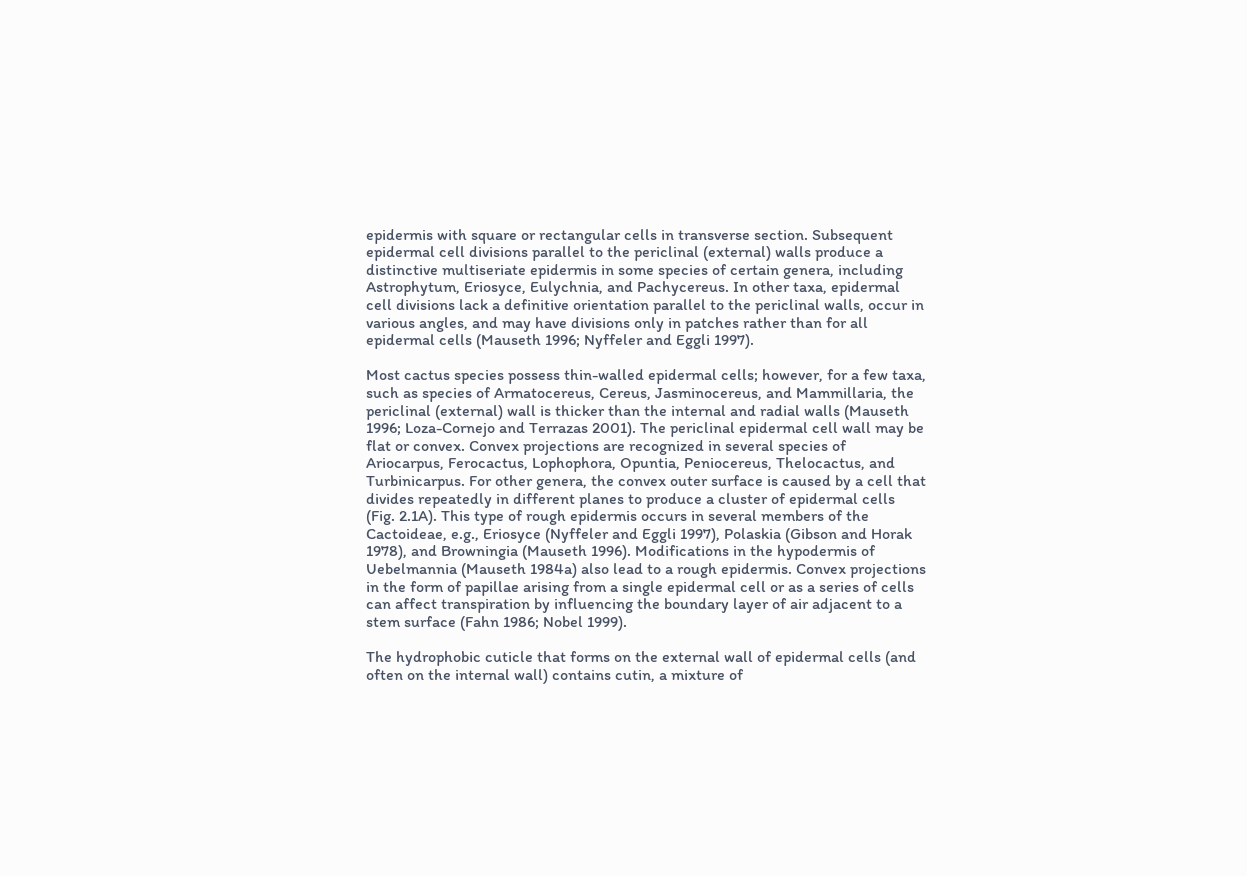epidermis with square or rectangular cells in transverse section. Subsequent epidermal cell divisions parallel to the periclinal (external) walls produce a distinctive multiseriate epidermis in some species of certain genera, including Astrophytum, Eriosyce, Eulychnia, and Pachycereus. In other taxa, epidermal cell divisions lack a definitive orientation parallel to the periclinal walls, occur in various angles, and may have divisions only in patches rather than for all epidermal cells (Mauseth 1996; Nyffeler and Eggli 1997).

Most cactus species possess thin-walled epidermal cells; however, for a few taxa, such as species of Armatocereus, Cereus, Jasminocereus, and Mammillaria, the periclinal (external) wall is thicker than the internal and radial walls (Mauseth 1996; Loza-Cornejo and Terrazas 2001). The periclinal epidermal cell wall may be flat or convex. Convex projections are recognized in several species of Ariocarpus, Ferocactus, Lophophora, Opuntia, Peniocereus, Thelocactus, and Turbinicarpus. For other genera, the convex outer surface is caused by a cell that divides repeatedly in different planes to produce a cluster of epidermal cells (Fig. 2.1A). This type of rough epidermis occurs in several members of the Cactoideae, e.g., Eriosyce (Nyffeler and Eggli 1997), Polaskia (Gibson and Horak 1978), and Browningia (Mauseth 1996). Modifications in the hypodermis of Uebelmannia (Mauseth 1984a) also lead to a rough epidermis. Convex projections in the form of papillae arising from a single epidermal cell or as a series of cells can affect transpiration by influencing the boundary layer of air adjacent to a stem surface (Fahn 1986; Nobel 1999).

The hydrophobic cuticle that forms on the external wall of epidermal cells (and often on the internal wall) contains cutin, a mixture of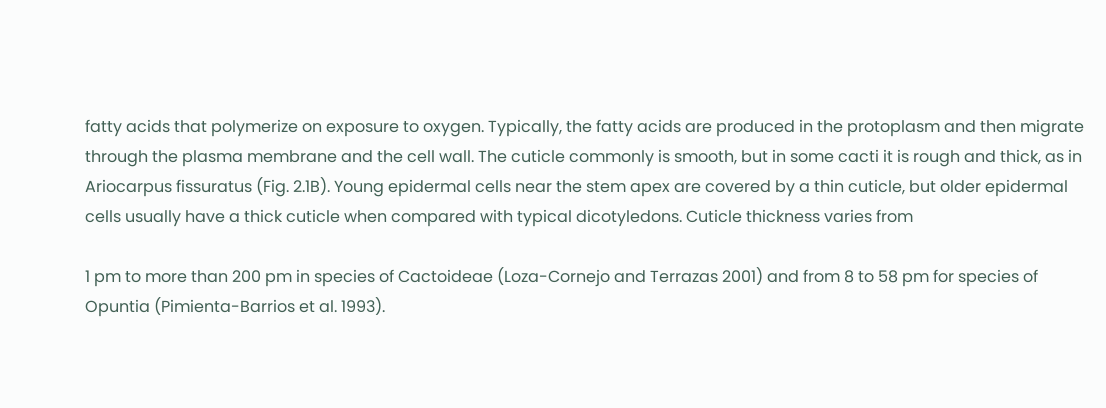fatty acids that polymerize on exposure to oxygen. Typically, the fatty acids are produced in the protoplasm and then migrate through the plasma membrane and the cell wall. The cuticle commonly is smooth, but in some cacti it is rough and thick, as in Ariocarpus fissuratus (Fig. 2.1B). Young epidermal cells near the stem apex are covered by a thin cuticle, but older epidermal cells usually have a thick cuticle when compared with typical dicotyledons. Cuticle thickness varies from

1 pm to more than 200 pm in species of Cactoideae (Loza-Cornejo and Terrazas 2001) and from 8 to 58 pm for species of Opuntia (Pimienta-Barrios et al. 1993).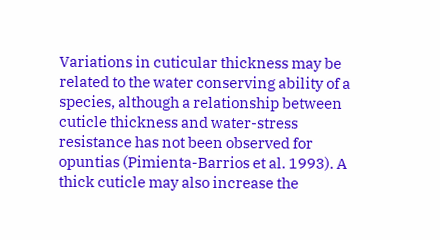Variations in cuticular thickness may be related to the water conserving ability of a species, although a relationship between cuticle thickness and water-stress resistance has not been observed for opuntias (Pimienta-Barrios et al. 1993). A thick cuticle may also increase the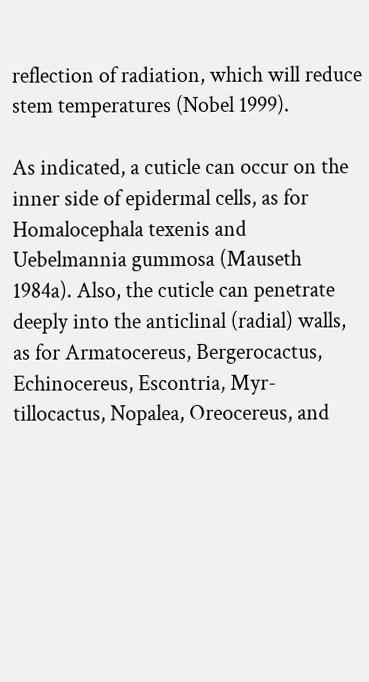reflection of radiation, which will reduce stem temperatures (Nobel 1999).

As indicated, a cuticle can occur on the inner side of epidermal cells, as for Homalocephala texenis and Uebelmannia gummosa (Mauseth 1984a). Also, the cuticle can penetrate deeply into the anticlinal (radial) walls, as for Armatocereus, Bergerocactus, Echinocereus, Escontria, Myr-tillocactus, Nopalea, Oreocereus, and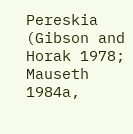Pereskia (Gibson and Horak 1978; Mauseth 1984a,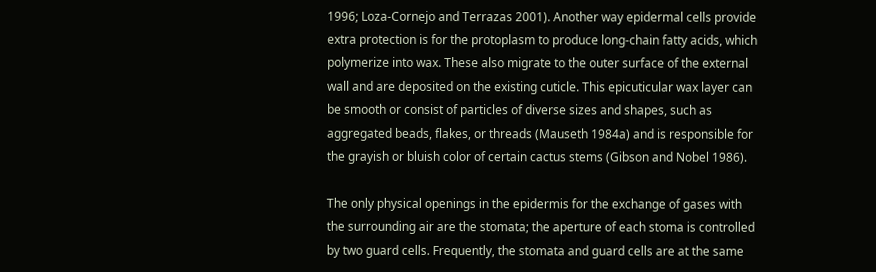1996; Loza-Cornejo and Terrazas 2001). Another way epidermal cells provide extra protection is for the protoplasm to produce long-chain fatty acids, which polymerize into wax. These also migrate to the outer surface of the external wall and are deposited on the existing cuticle. This epicuticular wax layer can be smooth or consist of particles of diverse sizes and shapes, such as aggregated beads, flakes, or threads (Mauseth 1984a) and is responsible for the grayish or bluish color of certain cactus stems (Gibson and Nobel 1986).

The only physical openings in the epidermis for the exchange of gases with the surrounding air are the stomata; the aperture of each stoma is controlled by two guard cells. Frequently, the stomata and guard cells are at the same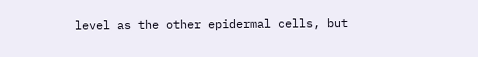level as the other epidermal cells, but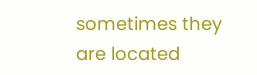sometimes they are located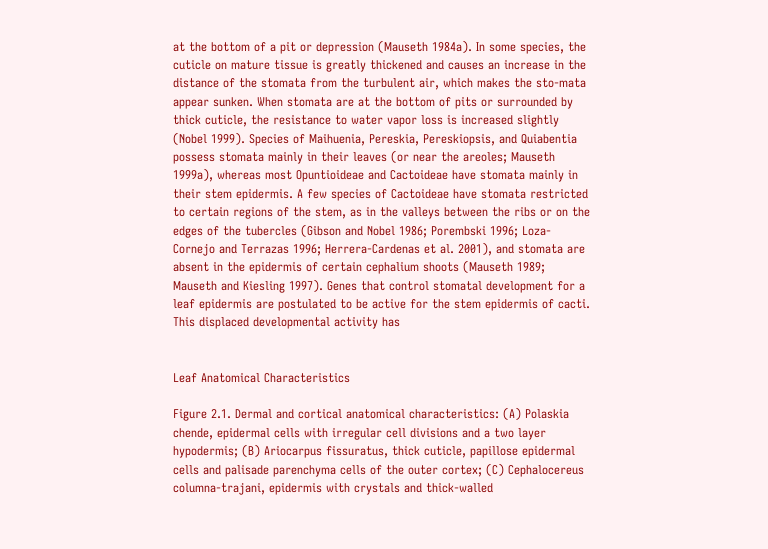at the bottom of a pit or depression (Mauseth 1984a). In some species, the cuticle on mature tissue is greatly thickened and causes an increase in the distance of the stomata from the turbulent air, which makes the sto-mata appear sunken. When stomata are at the bottom of pits or surrounded by thick cuticle, the resistance to water vapor loss is increased slightly (Nobel 1999). Species of Maihuenia, Pereskia, Pereskiopsis, and Quiabentia possess stomata mainly in their leaves (or near the areoles; Mauseth 1999a), whereas most Opuntioideae and Cactoideae have stomata mainly in their stem epidermis. A few species of Cactoideae have stomata restricted to certain regions of the stem, as in the valleys between the ribs or on the edges of the tubercles (Gibson and Nobel 1986; Porembski 1996; Loza-Cornejo and Terrazas 1996; Herrera-Cardenas et al. 2001), and stomata are absent in the epidermis of certain cephalium shoots (Mauseth 1989; Mauseth and Kiesling 1997). Genes that control stomatal development for a leaf epidermis are postulated to be active for the stem epidermis of cacti. This displaced developmental activity has


Leaf Anatomical Characteristics

Figure 2.1. Dermal and cortical anatomical characteristics: (A) Polaskia chende, epidermal cells with irregular cell divisions and a two layer hypodermis; (B) Ariocarpus fissuratus, thick cuticle, papillose epidermal cells and palisade parenchyma cells of the outer cortex; (C) Cephalocereus columna-trajani, epidermis with crystals and thick-walled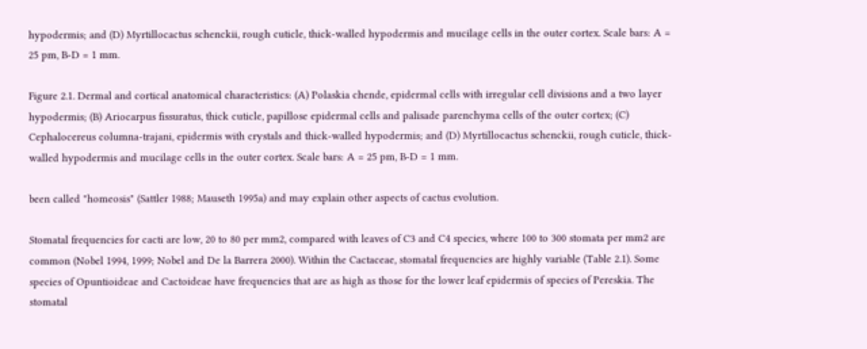hypodermis; and (D) Myrtillocactus schenckii, rough cuticle, thick-walled hypodermis and mucilage cells in the outer cortex. Scale bars: A = 25 pm, B-D = 1 mm.

Figure 2.1. Dermal and cortical anatomical characteristics: (A) Polaskia chende, epidermal cells with irregular cell divisions and a two layer hypodermis; (B) Ariocarpus fissuratus, thick cuticle, papillose epidermal cells and palisade parenchyma cells of the outer cortex; (C) Cephalocereus columna-trajani, epidermis with crystals and thick-walled hypodermis; and (D) Myrtillocactus schenckii, rough cuticle, thick-walled hypodermis and mucilage cells in the outer cortex. Scale bars: A = 25 pm, B-D = 1 mm.

been called "homeosis" (Sattler 1988; Mauseth 1995a) and may explain other aspects of cactus evolution.

Stomatal frequencies for cacti are low, 20 to 80 per mm2, compared with leaves of C3 and C4 species, where 100 to 300 stomata per mm2 are common (Nobel 1994, 1999; Nobel and De la Barrera 2000). Within the Cactaceae, stomatal frequencies are highly variable (Table 2.1). Some species of Opuntioideae and Cactoideae have frequencies that are as high as those for the lower leaf epidermis of species of Pereskia. The stomatal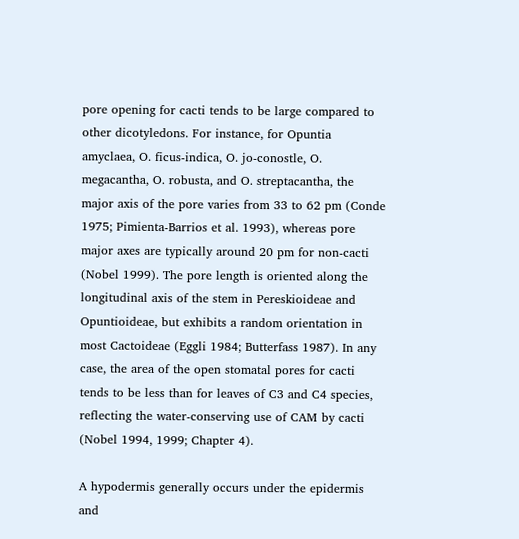pore opening for cacti tends to be large compared to other dicotyledons. For instance, for Opuntia amyclaea, O. ficus-indica, O. jo-conostle, O. megacantha, O. robusta, and O. streptacantha, the major axis of the pore varies from 33 to 62 pm (Conde 1975; Pimienta-Barrios et al. 1993), whereas pore major axes are typically around 20 pm for non-cacti (Nobel 1999). The pore length is oriented along the longitudinal axis of the stem in Pereskioideae and Opuntioideae, but exhibits a random orientation in most Cactoideae (Eggli 1984; Butterfass 1987). In any case, the area of the open stomatal pores for cacti tends to be less than for leaves of C3 and C4 species, reflecting the water-conserving use of CAM by cacti (Nobel 1994, 1999; Chapter 4).

A hypodermis generally occurs under the epidermis and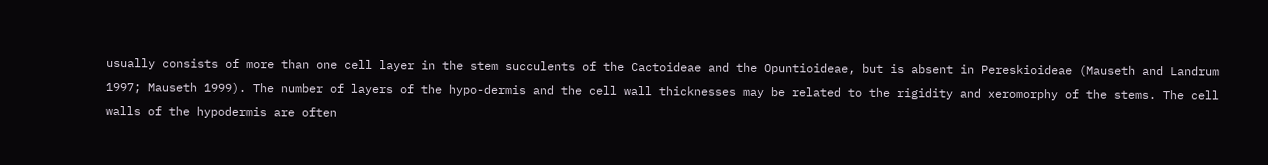usually consists of more than one cell layer in the stem succulents of the Cactoideae and the Opuntioideae, but is absent in Pereskioideae (Mauseth and Landrum 1997; Mauseth 1999). The number of layers of the hypo-dermis and the cell wall thicknesses may be related to the rigidity and xeromorphy of the stems. The cell walls of the hypodermis are often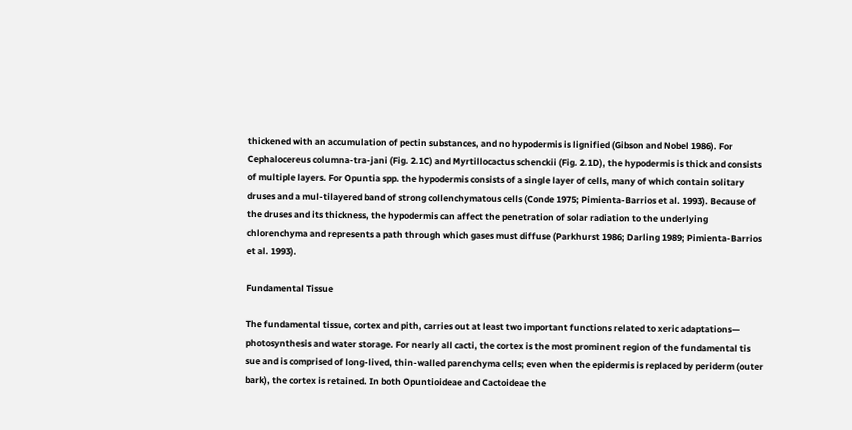thickened with an accumulation of pectin substances, and no hypodermis is lignified (Gibson and Nobel 1986). For Cephalocereus columna-tra-jani (Fig. 2.1C) and Myrtillocactus schenckii (Fig. 2.1D), the hypodermis is thick and consists of multiple layers. For Opuntia spp. the hypodermis consists of a single layer of cells, many of which contain solitary druses and a mul-tilayered band of strong collenchymatous cells (Conde 1975; Pimienta-Barrios et al. 1993). Because of the druses and its thickness, the hypodermis can affect the penetration of solar radiation to the underlying chlorenchyma and represents a path through which gases must diffuse (Parkhurst 1986; Darling 1989; Pimienta-Barrios et al. 1993).

Fundamental Tissue

The fundamental tissue, cortex and pith, carries out at least two important functions related to xeric adaptations— photosynthesis and water storage. For nearly all cacti, the cortex is the most prominent region of the fundamental tis sue and is comprised of long-lived, thin-walled parenchyma cells; even when the epidermis is replaced by periderm (outer bark), the cortex is retained. In both Opuntioideae and Cactoideae the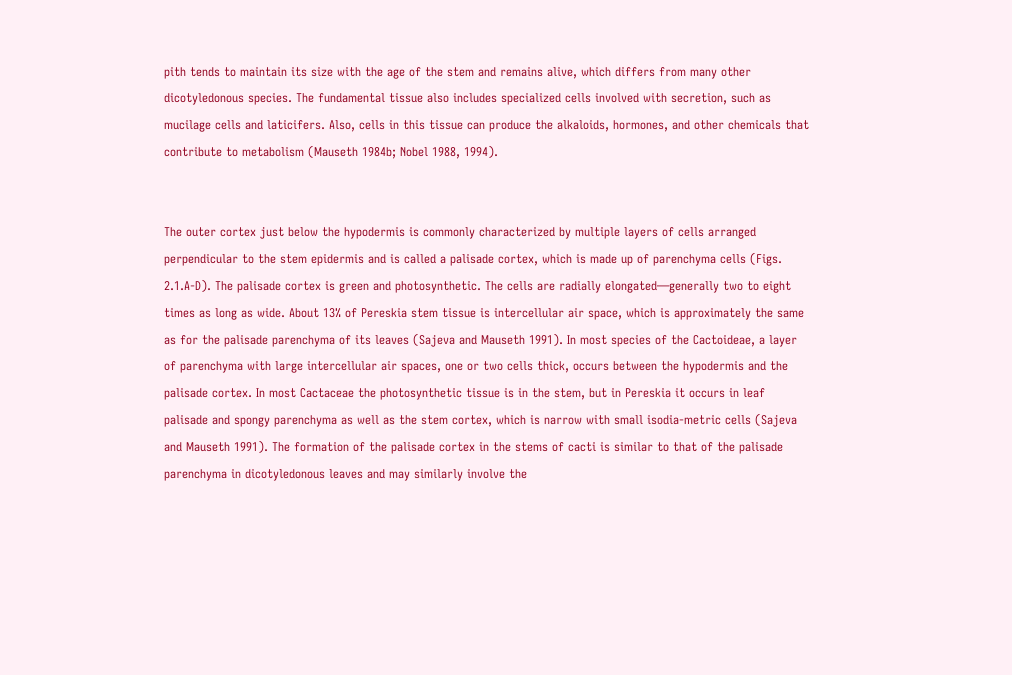pith tends to maintain its size with the age of the stem and remains alive, which differs from many other dicotyledonous species. The fundamental tissue also includes specialized cells involved with secretion, such as mucilage cells and laticifers. Also, cells in this tissue can produce the alkaloids, hormones, and other chemicals that contribute to metabolism (Mauseth 1984b; Nobel 1988, 1994).


The outer cortex just below the hypodermis is commonly characterized by multiple layers of cells arranged perpendicular to the stem epidermis and is called a palisade cortex, which is made up of parenchyma cells (Figs. 2.1.A-D). The palisade cortex is green and photosynthetic. The cells are radially elongated—generally two to eight times as long as wide. About 13% of Pereskia stem tissue is intercellular air space, which is approximately the same as for the palisade parenchyma of its leaves (Sajeva and Mauseth 1991). In most species of the Cactoideae, a layer of parenchyma with large intercellular air spaces, one or two cells thick, occurs between the hypodermis and the palisade cortex. In most Cactaceae the photosynthetic tissue is in the stem, but in Pereskia it occurs in leaf palisade and spongy parenchyma as well as the stem cortex, which is narrow with small isodia-metric cells (Sajeva and Mauseth 1991). The formation of the palisade cortex in the stems of cacti is similar to that of the palisade parenchyma in dicotyledonous leaves and may similarly involve the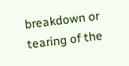breakdown or tearing of the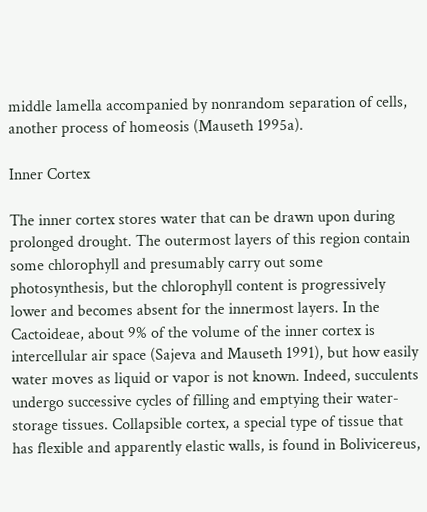middle lamella accompanied by nonrandom separation of cells, another process of homeosis (Mauseth 1995a).

Inner Cortex

The inner cortex stores water that can be drawn upon during prolonged drought. The outermost layers of this region contain some chlorophyll and presumably carry out some photosynthesis, but the chlorophyll content is progressively lower and becomes absent for the innermost layers. In the Cactoideae, about 9% of the volume of the inner cortex is intercellular air space (Sajeva and Mauseth 1991), but how easily water moves as liquid or vapor is not known. Indeed, succulents undergo successive cycles of filling and emptying their water-storage tissues. Collapsible cortex, a special type of tissue that has flexible and apparently elastic walls, is found in Bolivicereus,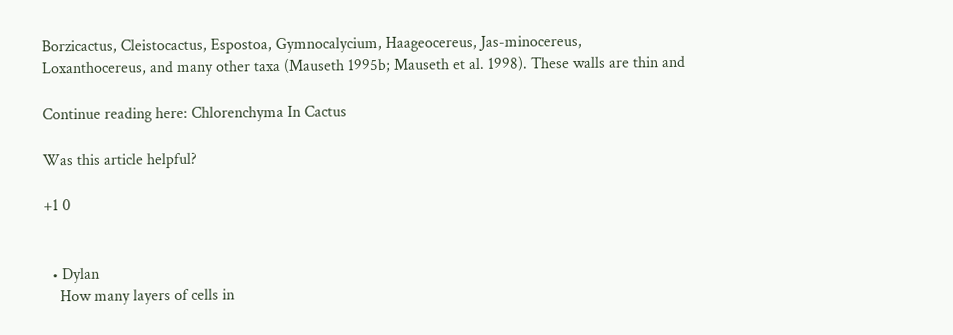Borzicactus, Cleistocactus, Espostoa, Gymnocalycium, Haageocereus, Jas-minocereus, Loxanthocereus, and many other taxa (Mauseth 1995b; Mauseth et al. 1998). These walls are thin and

Continue reading here: Chlorenchyma In Cactus

Was this article helpful?

+1 0


  • Dylan
    How many layers of cells in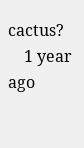cactus?
    1 year ago